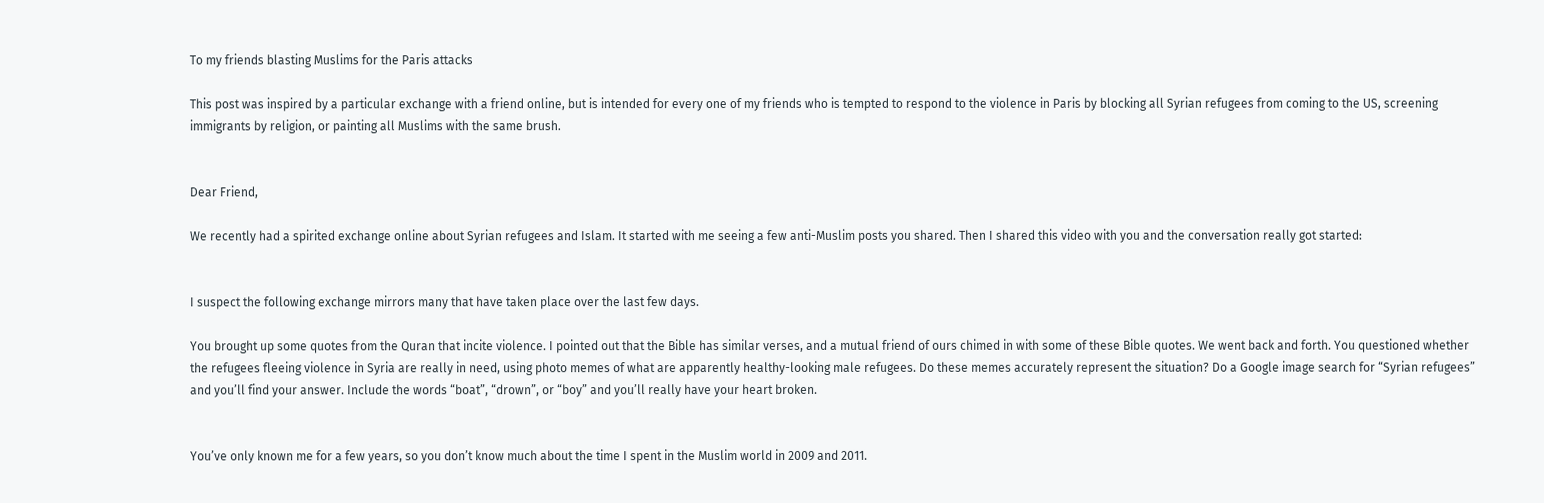To my friends blasting Muslims for the Paris attacks

This post was inspired by a particular exchange with a friend online, but is intended for every one of my friends who is tempted to respond to the violence in Paris by blocking all Syrian refugees from coming to the US, screening immigrants by religion, or painting all Muslims with the same brush.


Dear Friend,

We recently had a spirited exchange online about Syrian refugees and Islam. It started with me seeing a few anti-Muslim posts you shared. Then I shared this video with you and the conversation really got started:


I suspect the following exchange mirrors many that have taken place over the last few days.

You brought up some quotes from the Quran that incite violence. I pointed out that the Bible has similar verses, and a mutual friend of ours chimed in with some of these Bible quotes. We went back and forth. You questioned whether the refugees fleeing violence in Syria are really in need, using photo memes of what are apparently healthy-looking male refugees. Do these memes accurately represent the situation? Do a Google image search for “Syrian refugees” and you’ll find your answer. Include the words “boat”, “drown”, or “boy” and you’ll really have your heart broken.


You’ve only known me for a few years, so you don’t know much about the time I spent in the Muslim world in 2009 and 2011.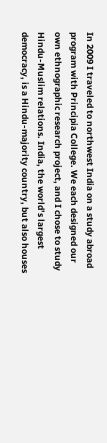In 2009 I traveled to northwest India on a study abroad program with Principia College. We each designed our own ethnographic research project, and I chose to study Hindu-Muslim relations. India, the world’s largest democracy, is a Hindu-majority country, but also houses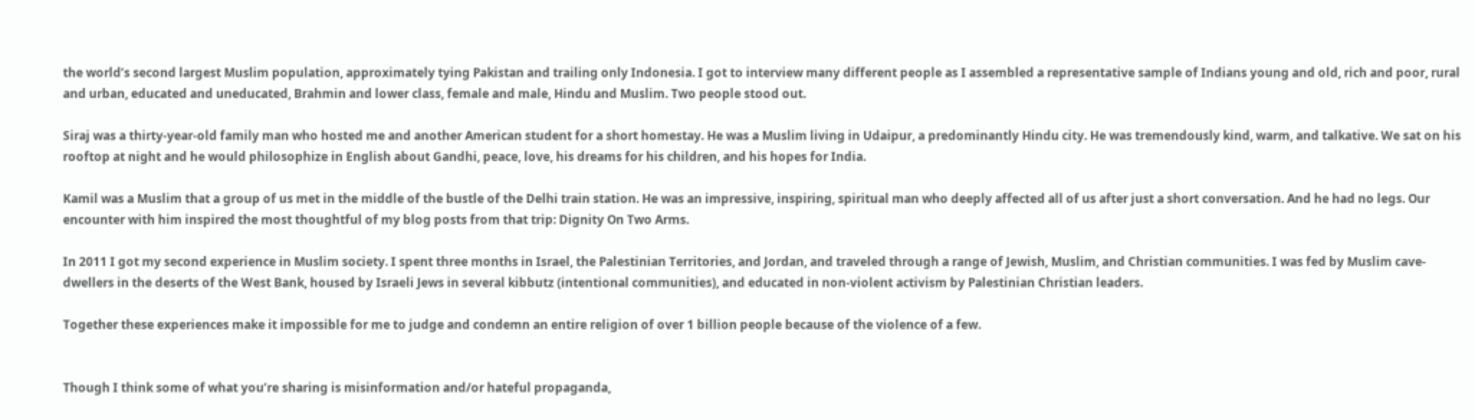the world’s second largest Muslim population, approximately tying Pakistan and trailing only Indonesia. I got to interview many different people as I assembled a representative sample of Indians young and old, rich and poor, rural and urban, educated and uneducated, Brahmin and lower class, female and male, Hindu and Muslim. Two people stood out.

Siraj was a thirty-year-old family man who hosted me and another American student for a short homestay. He was a Muslim living in Udaipur, a predominantly Hindu city. He was tremendously kind, warm, and talkative. We sat on his rooftop at night and he would philosophize in English about Gandhi, peace, love, his dreams for his children, and his hopes for India.

Kamil was a Muslim that a group of us met in the middle of the bustle of the Delhi train station. He was an impressive, inspiring, spiritual man who deeply affected all of us after just a short conversation. And he had no legs. Our encounter with him inspired the most thoughtful of my blog posts from that trip: Dignity On Two Arms.

In 2011 I got my second experience in Muslim society. I spent three months in Israel, the Palestinian Territories, and Jordan, and traveled through a range of Jewish, Muslim, and Christian communities. I was fed by Muslim cave-dwellers in the deserts of the West Bank, housed by Israeli Jews in several kibbutz (intentional communities), and educated in non-violent activism by Palestinian Christian leaders.

Together these experiences make it impossible for me to judge and condemn an entire religion of over 1 billion people because of the violence of a few.


Though I think some of what you’re sharing is misinformation and/or hateful propaganda,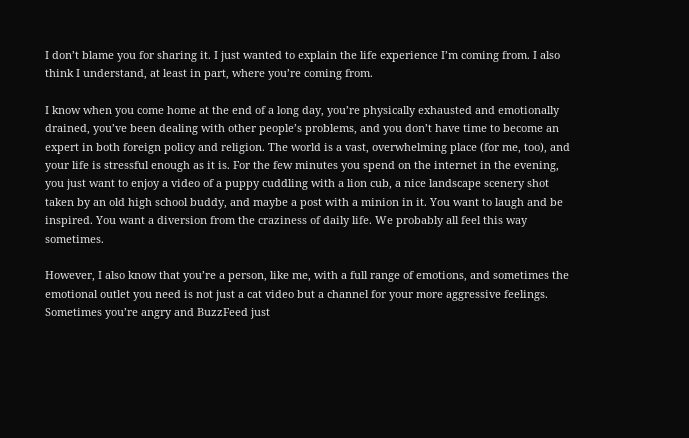I don’t blame you for sharing it. I just wanted to explain the life experience I’m coming from. I also think I understand, at least in part, where you’re coming from.

I know when you come home at the end of a long day, you’re physically exhausted and emotionally drained, you’ve been dealing with other people’s problems, and you don’t have time to become an expert in both foreign policy and religion. The world is a vast, overwhelming place (for me, too), and your life is stressful enough as it is. For the few minutes you spend on the internet in the evening, you just want to enjoy a video of a puppy cuddling with a lion cub, a nice landscape scenery shot taken by an old high school buddy, and maybe a post with a minion in it. You want to laugh and be inspired. You want a diversion from the craziness of daily life. We probably all feel this way sometimes.

However, I also know that you’re a person, like me, with a full range of emotions, and sometimes the emotional outlet you need is not just a cat video but a channel for your more aggressive feelings. Sometimes you’re angry and BuzzFeed just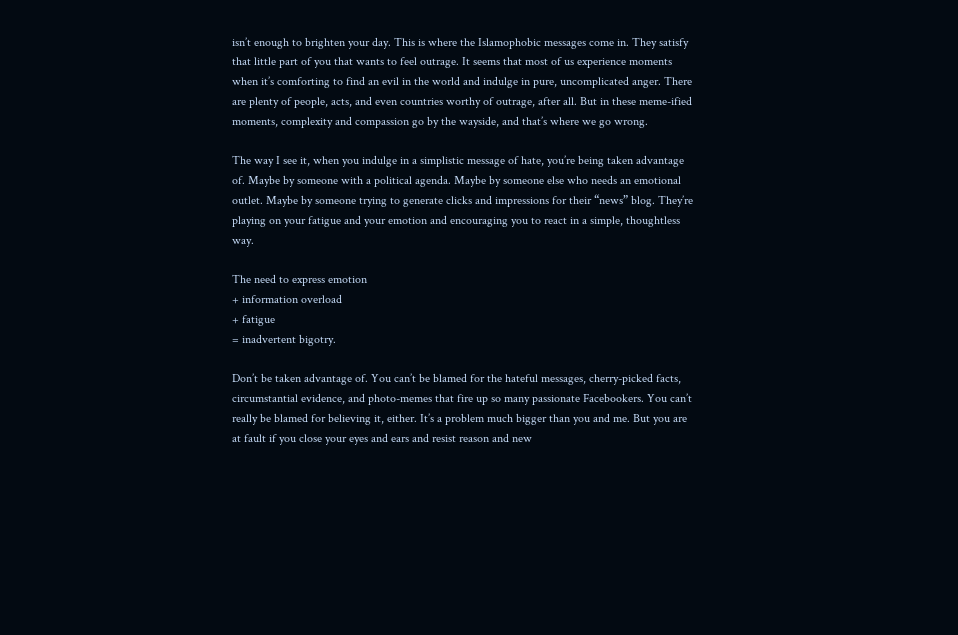isn’t enough to brighten your day. This is where the Islamophobic messages come in. They satisfy that little part of you that wants to feel outrage. It seems that most of us experience moments when it’s comforting to find an evil in the world and indulge in pure, uncomplicated anger. There are plenty of people, acts, and even countries worthy of outrage, after all. But in these meme-ified moments, complexity and compassion go by the wayside, and that’s where we go wrong.

The way I see it, when you indulge in a simplistic message of hate, you’re being taken advantage of. Maybe by someone with a political agenda. Maybe by someone else who needs an emotional outlet. Maybe by someone trying to generate clicks and impressions for their “news” blog. They’re playing on your fatigue and your emotion and encouraging you to react in a simple, thoughtless way.

The need to express emotion
+ information overload
+ fatigue
= inadvertent bigotry.

Don’t be taken advantage of. You can’t be blamed for the hateful messages, cherry-picked facts, circumstantial evidence, and photo-memes that fire up so many passionate Facebookers. You can’t really be blamed for believing it, either. It’s a problem much bigger than you and me. But you are at fault if you close your eyes and ears and resist reason and new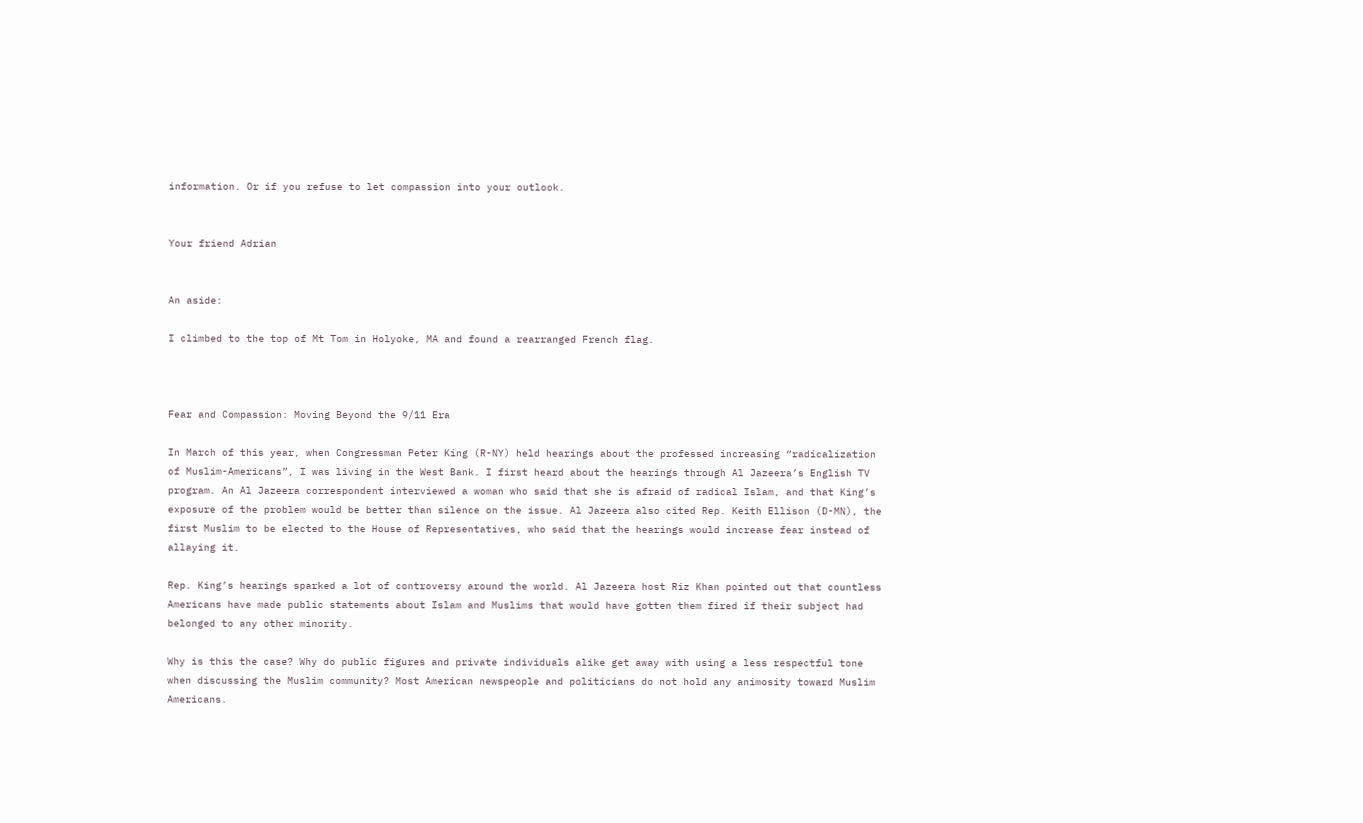information. Or if you refuse to let compassion into your outlook.


Your friend Adrian


An aside:

I climbed to the top of Mt Tom in Holyoke, MA and found a rearranged French flag.



Fear and Compassion: Moving Beyond the 9/11 Era

In March of this year, when Congressman Peter King (R-NY) held hearings about the professed increasing “radicalization of Muslim-Americans”, I was living in the West Bank. I first heard about the hearings through Al Jazeera’s English TV program. An Al Jazeera correspondent interviewed a woman who said that she is afraid of radical Islam, and that King’s exposure of the problem would be better than silence on the issue. Al Jazeera also cited Rep. Keith Ellison (D-MN), the first Muslim to be elected to the House of Representatives, who said that the hearings would increase fear instead of allaying it.

Rep. King’s hearings sparked a lot of controversy around the world. Al Jazeera host Riz Khan pointed out that countless Americans have made public statements about Islam and Muslims that would have gotten them fired if their subject had belonged to any other minority.

Why is this the case? Why do public figures and private individuals alike get away with using a less respectful tone when discussing the Muslim community? Most American newspeople and politicians do not hold any animosity toward Muslim Americans.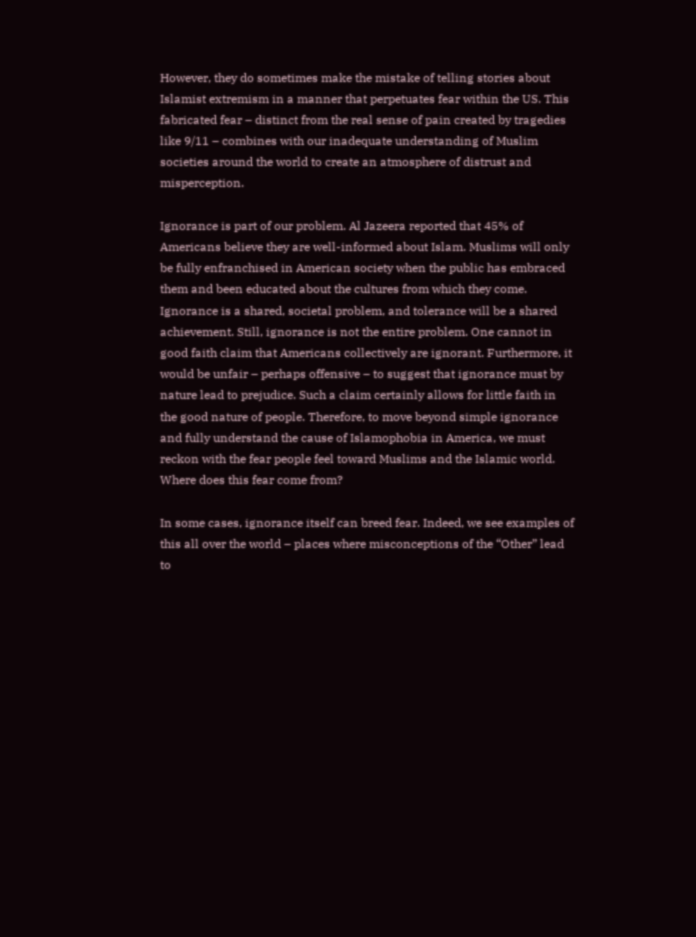However, they do sometimes make the mistake of telling stories about Islamist extremism in a manner that perpetuates fear within the US. This fabricated fear – distinct from the real sense of pain created by tragedies like 9/11 – combines with our inadequate understanding of Muslim societies around the world to create an atmosphere of distrust and misperception.

Ignorance is part of our problem. Al Jazeera reported that 45% of Americans believe they are well-informed about Islam. Muslims will only be fully enfranchised in American society when the public has embraced them and been educated about the cultures from which they come. Ignorance is a shared, societal problem, and tolerance will be a shared achievement. Still, ignorance is not the entire problem. One cannot in good faith claim that Americans collectively are ignorant. Furthermore, it would be unfair – perhaps offensive – to suggest that ignorance must by nature lead to prejudice. Such a claim certainly allows for little faith in the good nature of people. Therefore, to move beyond simple ignorance and fully understand the cause of Islamophobia in America, we must reckon with the fear people feel toward Muslims and the Islamic world. Where does this fear come from?

In some cases, ignorance itself can breed fear. Indeed, we see examples of this all over the world – places where misconceptions of the “Other” lead to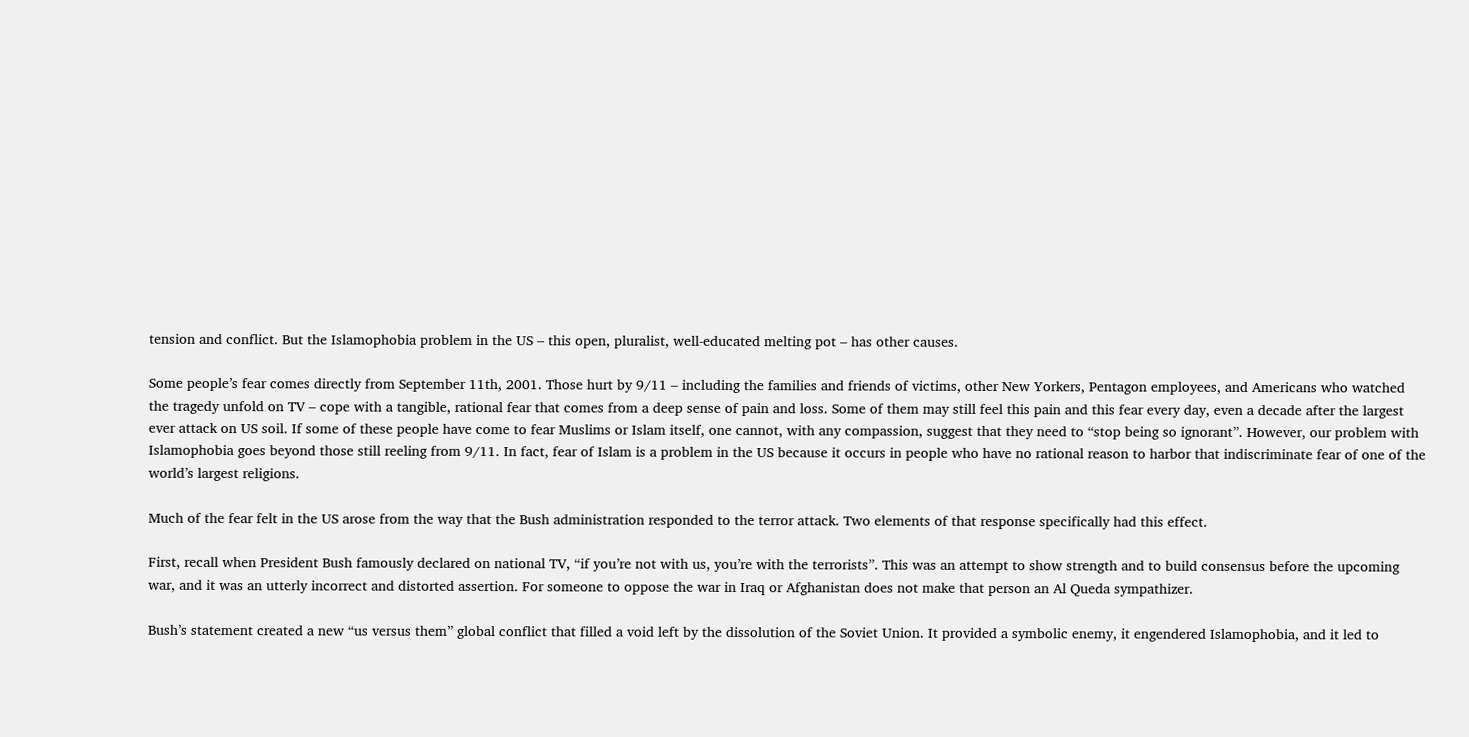tension and conflict. But the Islamophobia problem in the US – this open, pluralist, well-educated melting pot – has other causes.

Some people’s fear comes directly from September 11th, 2001. Those hurt by 9/11 – including the families and friends of victims, other New Yorkers, Pentagon employees, and Americans who watched the tragedy unfold on TV – cope with a tangible, rational fear that comes from a deep sense of pain and loss. Some of them may still feel this pain and this fear every day, even a decade after the largest ever attack on US soil. If some of these people have come to fear Muslims or Islam itself, one cannot, with any compassion, suggest that they need to “stop being so ignorant”. However, our problem with Islamophobia goes beyond those still reeling from 9/11. In fact, fear of Islam is a problem in the US because it occurs in people who have no rational reason to harbor that indiscriminate fear of one of the world’s largest religions.

Much of the fear felt in the US arose from the way that the Bush administration responded to the terror attack. Two elements of that response specifically had this effect.

First, recall when President Bush famously declared on national TV, “if you’re not with us, you’re with the terrorists”. This was an attempt to show strength and to build consensus before the upcoming war, and it was an utterly incorrect and distorted assertion. For someone to oppose the war in Iraq or Afghanistan does not make that person an Al Queda sympathizer.

Bush’s statement created a new “us versus them” global conflict that filled a void left by the dissolution of the Soviet Union. It provided a symbolic enemy, it engendered Islamophobia, and it led to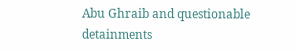Abu Ghraib and questionable detainments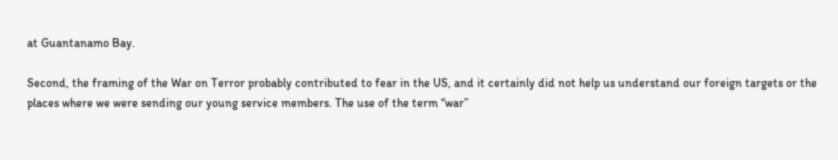at Guantanamo Bay.

Second, the framing of the War on Terror probably contributed to fear in the US, and it certainly did not help us understand our foreign targets or the places where we were sending our young service members. The use of the term “war”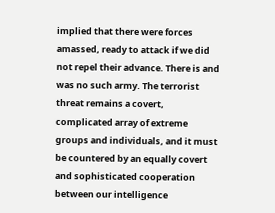implied that there were forces amassed, ready to attack if we did not repel their advance. There is and was no such army. The terrorist threat remains a covert, complicated array of extreme groups and individuals, and it must be countered by an equally covert and sophisticated cooperation between our intelligence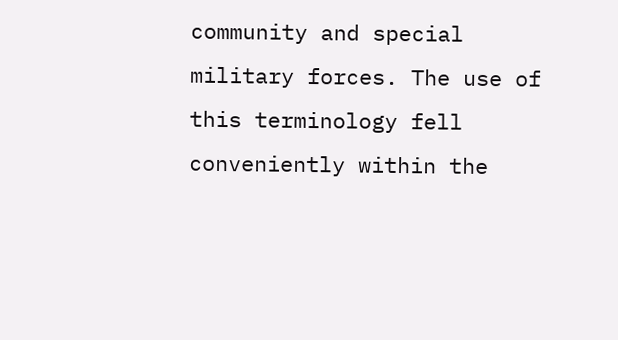community and special military forces. The use of this terminology fell conveniently within the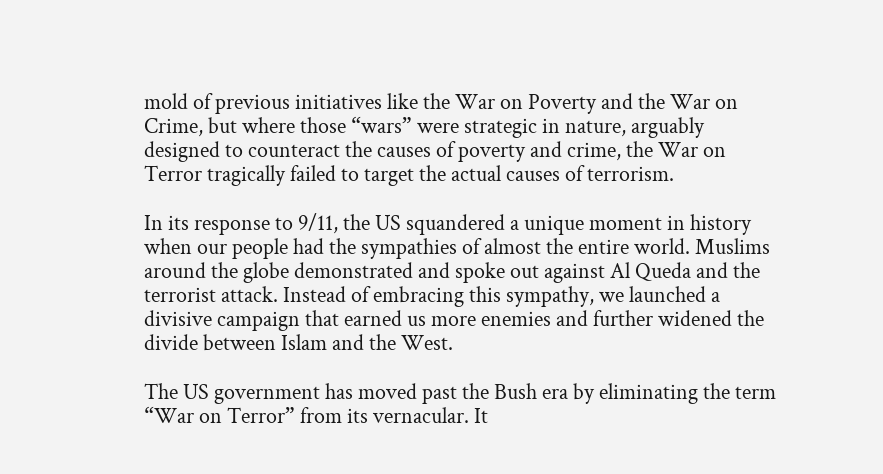mold of previous initiatives like the War on Poverty and the War on Crime, but where those “wars” were strategic in nature, arguably designed to counteract the causes of poverty and crime, the War on Terror tragically failed to target the actual causes of terrorism.

In its response to 9/11, the US squandered a unique moment in history when our people had the sympathies of almost the entire world. Muslims around the globe demonstrated and spoke out against Al Queda and the terrorist attack. Instead of embracing this sympathy, we launched a divisive campaign that earned us more enemies and further widened the divide between Islam and the West.

The US government has moved past the Bush era by eliminating the term “War on Terror” from its vernacular. It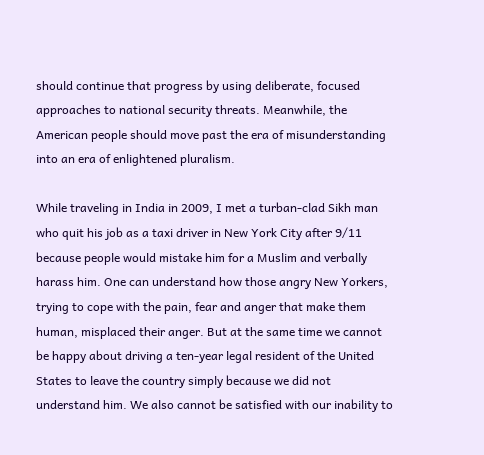should continue that progress by using deliberate, focused approaches to national security threats. Meanwhile, the American people should move past the era of misunderstanding into an era of enlightened pluralism.

While traveling in India in 2009, I met a turban-clad Sikh man who quit his job as a taxi driver in New York City after 9/11 because people would mistake him for a Muslim and verbally harass him. One can understand how those angry New Yorkers, trying to cope with the pain, fear and anger that make them human, misplaced their anger. But at the same time we cannot be happy about driving a ten-year legal resident of the United States to leave the country simply because we did not understand him. We also cannot be satisfied with our inability to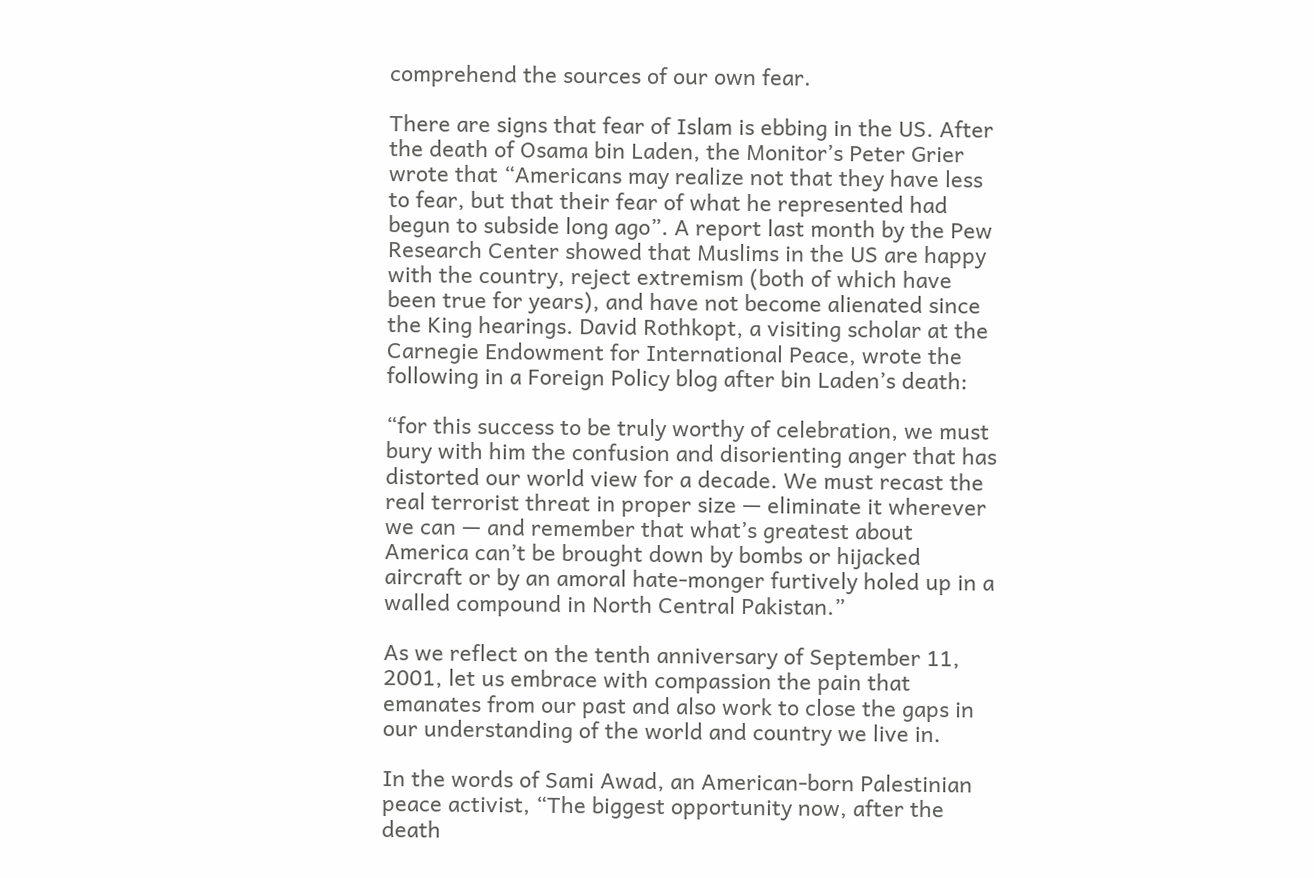comprehend the sources of our own fear.

There are signs that fear of Islam is ebbing in the US. After the death of Osama bin Laden, the Monitor’s Peter Grier wrote that “Americans may realize not that they have less to fear, but that their fear of what he represented had begun to subside long ago”. A report last month by the Pew Research Center showed that Muslims in the US are happy with the country, reject extremism (both of which have been true for years), and have not become alienated since the King hearings. David Rothkopt, a visiting scholar at the Carnegie Endowment for International Peace, wrote the following in a Foreign Policy blog after bin Laden’s death:

“for this success to be truly worthy of celebration, we must bury with him the confusion and disorienting anger that has distorted our world view for a decade. We must recast the real terrorist threat in proper size — eliminate it wherever we can — and remember that what’s greatest about America can’t be brought down by bombs or hijacked aircraft or by an amoral hate-monger furtively holed up in a walled compound in North Central Pakistan.”

As we reflect on the tenth anniversary of September 11, 2001, let us embrace with compassion the pain that emanates from our past and also work to close the gaps in our understanding of the world and country we live in.

In the words of Sami Awad, an American-born Palestinian peace activist, “The biggest opportunity now, after the death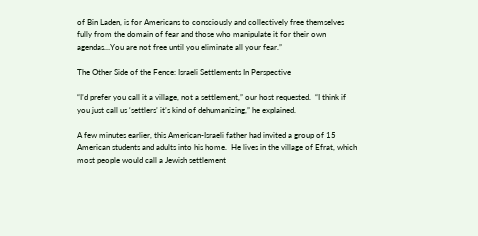of Bin Laden, is for Americans to consciously and collectively free themselves fully from the domain of fear and those who manipulate it for their own agendas…You are not free until you eliminate all your fear.”

The Other Side of the Fence: Israeli Settlements In Perspective

“I’d prefer you call it a village, not a settlement,” our host requested.  “I think if you just call us ‘settlers’ it’s kind of dehumanizing,” he explained.

A few minutes earlier, this American-Israeli father had invited a group of 15 American students and adults into his home.  He lives in the village of Efrat, which most people would call a Jewish settlement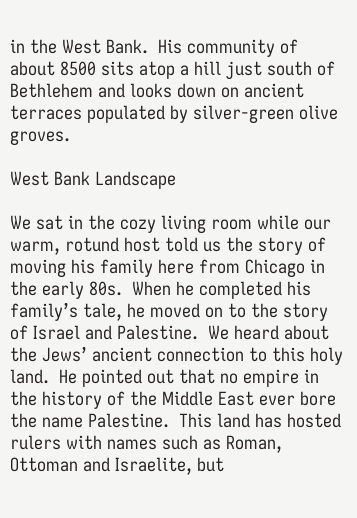in the West Bank.  His community of about 8500 sits atop a hill just south of Bethlehem and looks down on ancient terraces populated by silver-green olive groves.

West Bank Landscape

We sat in the cozy living room while our warm, rotund host told us the story of moving his family here from Chicago in the early 80s.  When he completed his family’s tale, he moved on to the story of Israel and Palestine.  We heard about the Jews’ ancient connection to this holy land.  He pointed out that no empire in the history of the Middle East ever bore the name Palestine.  This land has hosted rulers with names such as Roman, Ottoman and Israelite, but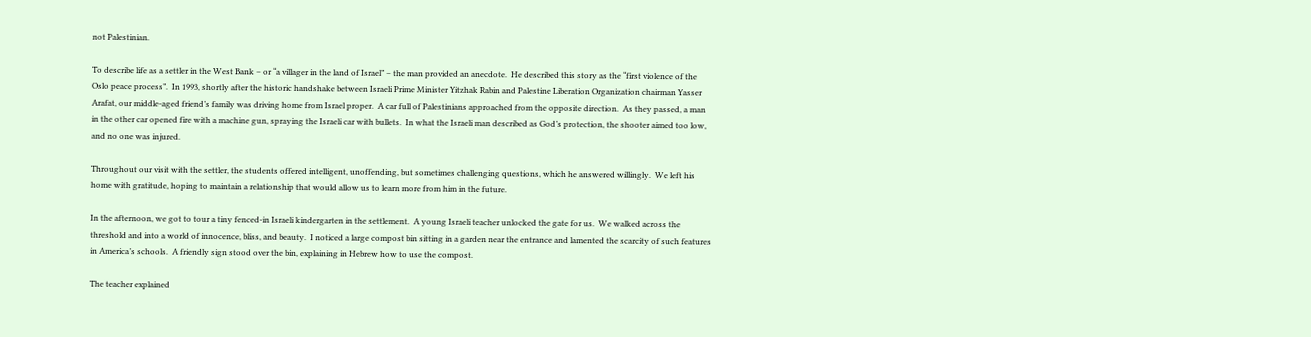not Palestinian.

To describe life as a settler in the West Bank – or “a villager in the land of Israel” – the man provided an anecdote.  He described this story as the “first violence of the Oslo peace process”.  In 1993, shortly after the historic handshake between Israeli Prime Minister Yitzhak Rabin and Palestine Liberation Organization chairman Yasser Arafat, our middle-aged friend’s family was driving home from Israel proper.  A car full of Palestinians approached from the opposite direction.  As they passed, a man in the other car opened fire with a machine gun, spraying the Israeli car with bullets.  In what the Israeli man described as God’s protection, the shooter aimed too low, and no one was injured.

Throughout our visit with the settler, the students offered intelligent, unoffending, but sometimes challenging questions, which he answered willingly.  We left his home with gratitude, hoping to maintain a relationship that would allow us to learn more from him in the future.

In the afternoon, we got to tour a tiny fenced-in Israeli kindergarten in the settlement.  A young Israeli teacher unlocked the gate for us.  We walked across the threshold and into a world of innocence, bliss, and beauty.  I noticed a large compost bin sitting in a garden near the entrance and lamented the scarcity of such features in America’s schools.  A friendly sign stood over the bin, explaining in Hebrew how to use the compost.

The teacher explained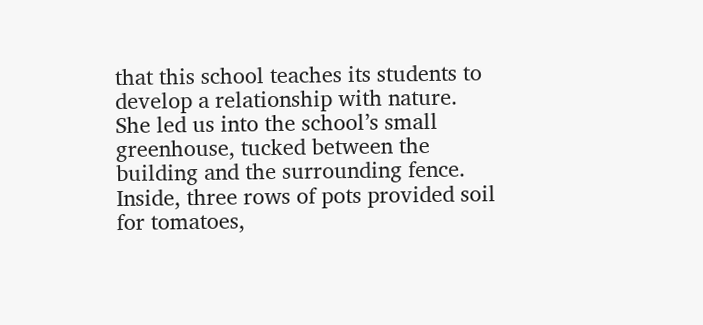that this school teaches its students to develop a relationship with nature.  She led us into the school’s small greenhouse, tucked between the building and the surrounding fence.  Inside, three rows of pots provided soil for tomatoes,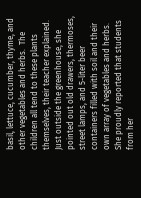basil, lettuce, cucumber, thyme, and other vegetables and herbs.  The children all tend to these plants themselves, their teacher explained.  Just outside the greenhouse, she pointed out old drawers, thermoses, street lamps, and 5-liter beer containers filled with soil and their own array of vegetables and herbs.  She proudly reported that students from her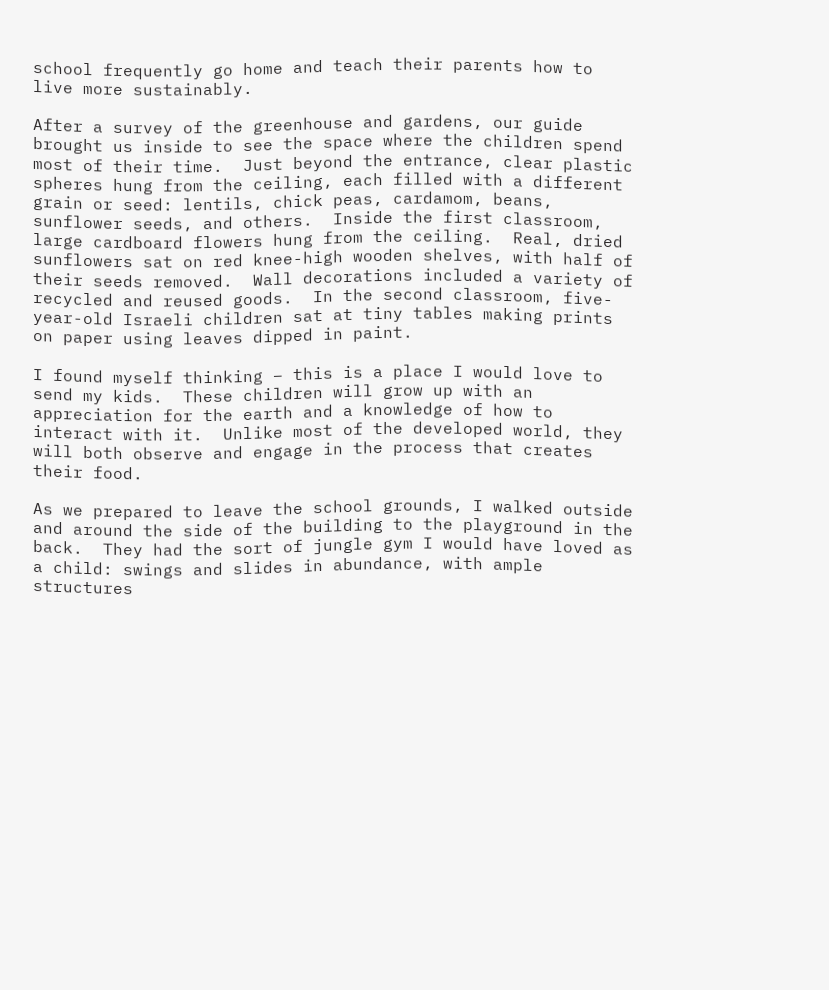school frequently go home and teach their parents how to live more sustainably.

After a survey of the greenhouse and gardens, our guide brought us inside to see the space where the children spend most of their time.  Just beyond the entrance, clear plastic spheres hung from the ceiling, each filled with a different grain or seed: lentils, chick peas, cardamom, beans, sunflower seeds, and others.  Inside the first classroom, large cardboard flowers hung from the ceiling.  Real, dried sunflowers sat on red knee-high wooden shelves, with half of their seeds removed.  Wall decorations included a variety of recycled and reused goods.  In the second classroom, five-year-old Israeli children sat at tiny tables making prints on paper using leaves dipped in paint.

I found myself thinking – this is a place I would love to send my kids.  These children will grow up with an appreciation for the earth and a knowledge of how to interact with it.  Unlike most of the developed world, they will both observe and engage in the process that creates their food.

As we prepared to leave the school grounds, I walked outside and around the side of the building to the playground in the back.  They had the sort of jungle gym I would have loved as a child: swings and slides in abundance, with ample structures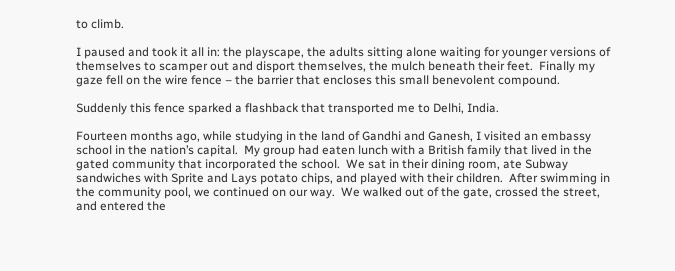to climb.

I paused and took it all in: the playscape, the adults sitting alone waiting for younger versions of themselves to scamper out and disport themselves, the mulch beneath their feet.  Finally my gaze fell on the wire fence – the barrier that encloses this small benevolent compound.

Suddenly this fence sparked a flashback that transported me to Delhi, India.

Fourteen months ago, while studying in the land of Gandhi and Ganesh, I visited an embassy school in the nation’s capital.  My group had eaten lunch with a British family that lived in the gated community that incorporated the school.  We sat in their dining room, ate Subway sandwiches with Sprite and Lays potato chips, and played with their children.  After swimming in the community pool, we continued on our way.  We walked out of the gate, crossed the street, and entered the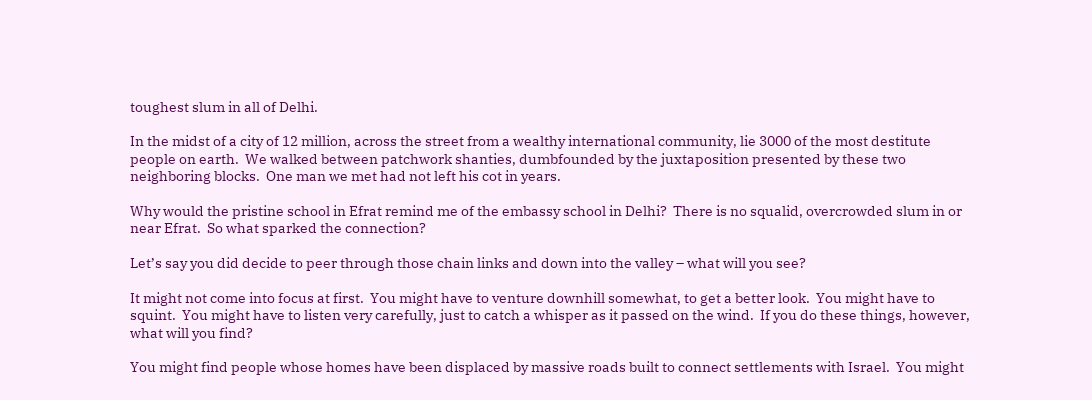toughest slum in all of Delhi.

In the midst of a city of 12 million, across the street from a wealthy international community, lie 3000 of the most destitute people on earth.  We walked between patchwork shanties, dumbfounded by the juxtaposition presented by these two neighboring blocks.  One man we met had not left his cot in years.

Why would the pristine school in Efrat remind me of the embassy school in Delhi?  There is no squalid, overcrowded slum in or near Efrat.  So what sparked the connection?

Let’s say you did decide to peer through those chain links and down into the valley – what will you see?

It might not come into focus at first.  You might have to venture downhill somewhat, to get a better look.  You might have to squint.  You might have to listen very carefully, just to catch a whisper as it passed on the wind.  If you do these things, however, what will you find?

You might find people whose homes have been displaced by massive roads built to connect settlements with Israel.  You might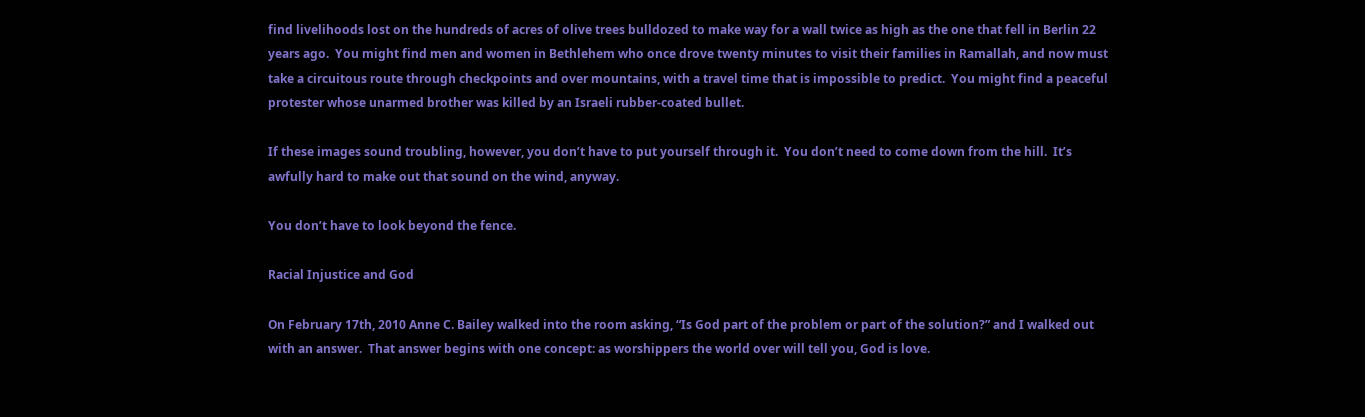find livelihoods lost on the hundreds of acres of olive trees bulldozed to make way for a wall twice as high as the one that fell in Berlin 22 years ago.  You might find men and women in Bethlehem who once drove twenty minutes to visit their families in Ramallah, and now must take a circuitous route through checkpoints and over mountains, with a travel time that is impossible to predict.  You might find a peaceful protester whose unarmed brother was killed by an Israeli rubber-coated bullet.

If these images sound troubling, however, you don’t have to put yourself through it.  You don’t need to come down from the hill.  It’s awfully hard to make out that sound on the wind, anyway.

You don’t have to look beyond the fence.

Racial Injustice and God

On February 17th, 2010 Anne C. Bailey walked into the room asking, “Is God part of the problem or part of the solution?” and I walked out with an answer.  That answer begins with one concept: as worshippers the world over will tell you, God is love.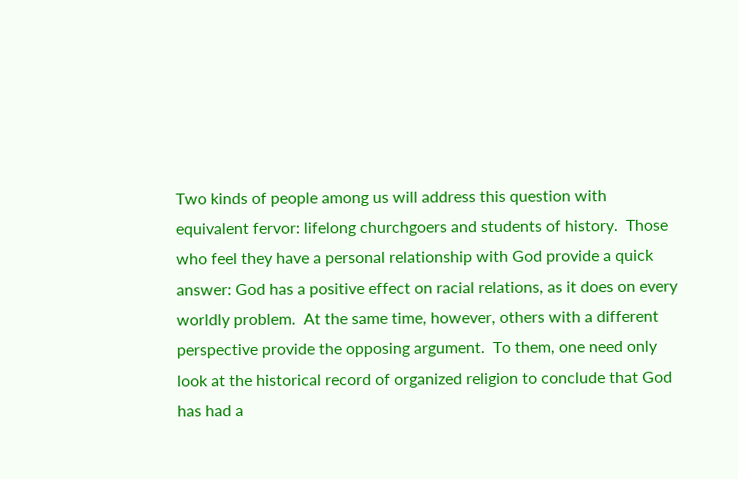Two kinds of people among us will address this question with equivalent fervor: lifelong churchgoers and students of history.  Those who feel they have a personal relationship with God provide a quick answer: God has a positive effect on racial relations, as it does on every worldly problem.  At the same time, however, others with a different perspective provide the opposing argument.  To them, one need only look at the historical record of organized religion to conclude that God has had a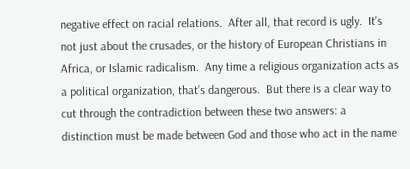negative effect on racial relations.  After all, that record is ugly.  It’s not just about the crusades, or the history of European Christians in Africa, or Islamic radicalism.  Any time a religious organization acts as a political organization, that’s dangerous.  But there is a clear way to cut through the contradiction between these two answers: a distinction must be made between God and those who act in the name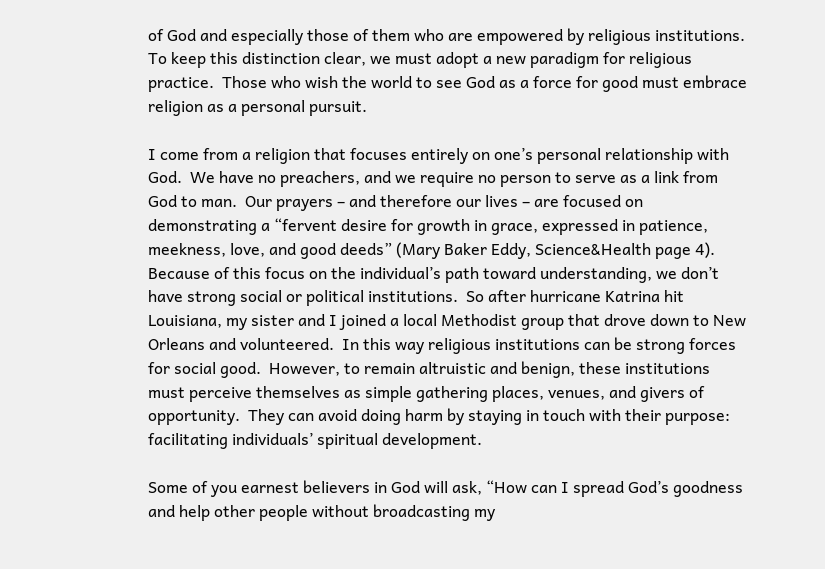of God and especially those of them who are empowered by religious institutions.  To keep this distinction clear, we must adopt a new paradigm for religious practice.  Those who wish the world to see God as a force for good must embrace religion as a personal pursuit.

I come from a religion that focuses entirely on one’s personal relationship with God.  We have no preachers, and we require no person to serve as a link from God to man.  Our prayers – and therefore our lives – are focused on demonstrating a “fervent desire for growth in grace, expressed in patience, meekness, love, and good deeds” (Mary Baker Eddy, Science&Health page 4).  Because of this focus on the individual’s path toward understanding, we don’t have strong social or political institutions.  So after hurricane Katrina hit Louisiana, my sister and I joined a local Methodist group that drove down to New Orleans and volunteered.  In this way religious institutions can be strong forces for social good.  However, to remain altruistic and benign, these institutions must perceive themselves as simple gathering places, venues, and givers of opportunity.  They can avoid doing harm by staying in touch with their purpose: facilitating individuals’ spiritual development.

Some of you earnest believers in God will ask, “How can I spread God’s goodness and help other people without broadcasting my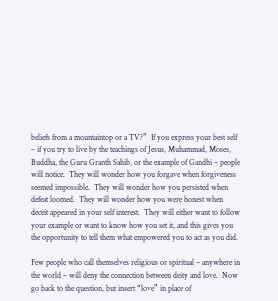beliefs from a mountaintop or a TV?”  If you express your best self – if you try to live by the teachings of Jesus, Muhammad, Moses, Buddha, the Guru Granth Sahib, or the example of Gandhi – people will notice.  They will wonder how you forgave when forgiveness seemed impossible.  They will wonder how you persisted when defeat loomed.  They will wonder how you were honest when deceit appeared in your self interest.  They will either want to follow your example or want to know how you set it, and this gives you the opportunity to tell them what empowered you to act as you did.

Few people who call themselves religious or spiritual – anywhere in the world – will deny the connection between deity and love.  Now go back to the question, but insert “love” in place of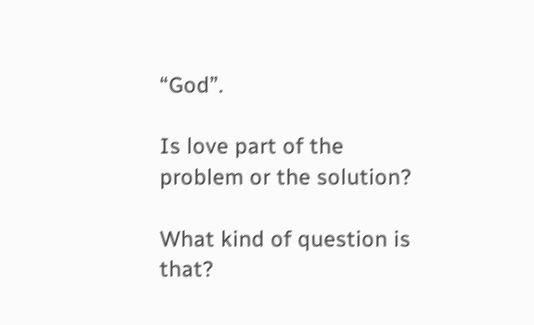“God”.

Is love part of the problem or the solution?

What kind of question is that?